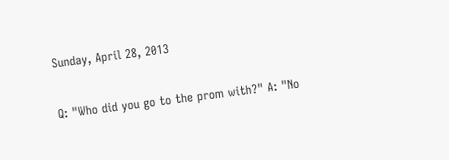Sunday, April 28, 2013

Q: "Who did you go to the prom with?" A: "No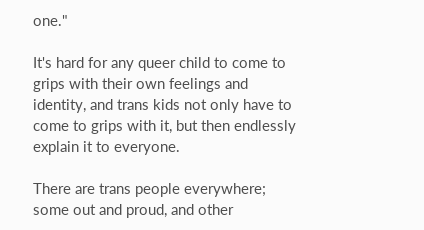one."

It's hard for any queer child to come to grips with their own feelings and identity, and trans kids not only have to come to grips with it, but then endlessly explain it to everyone.

There are trans people everywhere; some out and proud, and other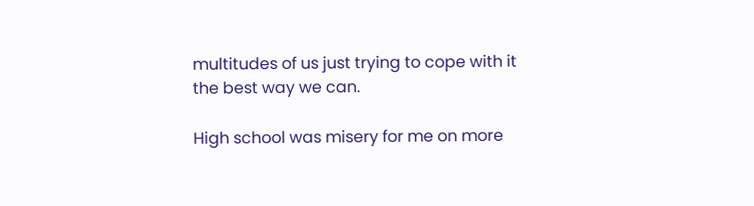multitudes of us just trying to cope with it the best way we can.

High school was misery for me on more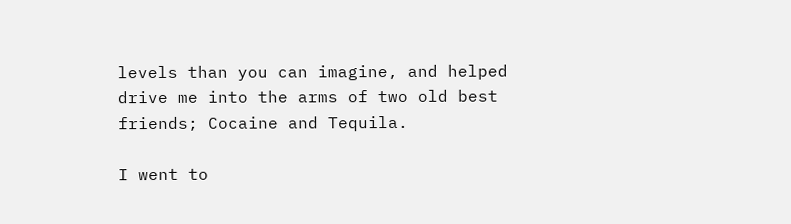levels than you can imagine, and helped drive me into the arms of two old best friends; Cocaine and Tequila.

I went to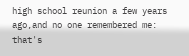high school reunion a few years ago,and no one remembered me: that's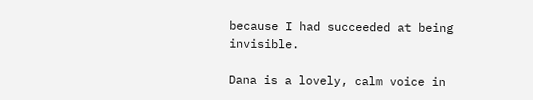because I had succeeded at being invisible.

Dana is a lovely, calm voice in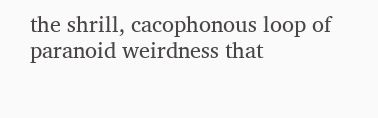the shrill, cacophonous loop of paranoid weirdness that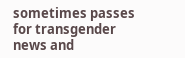sometimes passes for transgender news and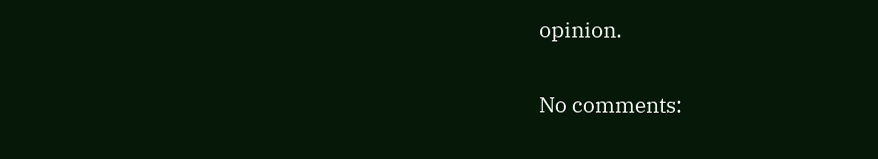opinion.

No comments: